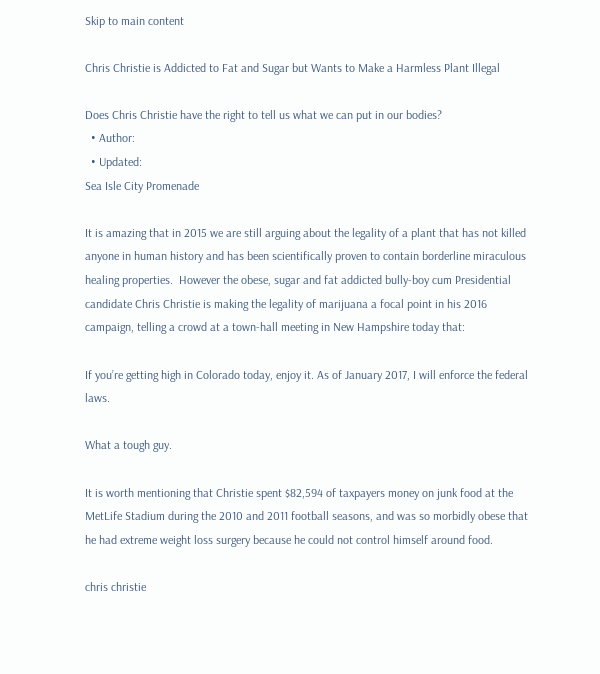Skip to main content

Chris Christie is Addicted to Fat and Sugar but Wants to Make a Harmless Plant Illegal

Does Chris Christie have the right to tell us what we can put in our bodies?
  • Author:
  • Updated:
Sea Isle City Promenade

It is amazing that in 2015 we are still arguing about the legality of a plant that has not killed anyone in human history and has been scientifically proven to contain borderline miraculous healing properties.  However the obese, sugar and fat addicted bully-boy cum Presidential candidate Chris Christie is making the legality of marijuana a focal point in his 2016 campaign, telling a crowd at a town-hall meeting in New Hampshire today that:

If you’re getting high in Colorado today, enjoy it. As of January 2017, I will enforce the federal laws.

What a tough guy.

It is worth mentioning that Christie spent $82,594 of taxpayers money on junk food at the MetLife Stadium during the 2010 and 2011 football seasons, and was so morbidly obese that he had extreme weight loss surgery because he could not control himself around food.

chris christie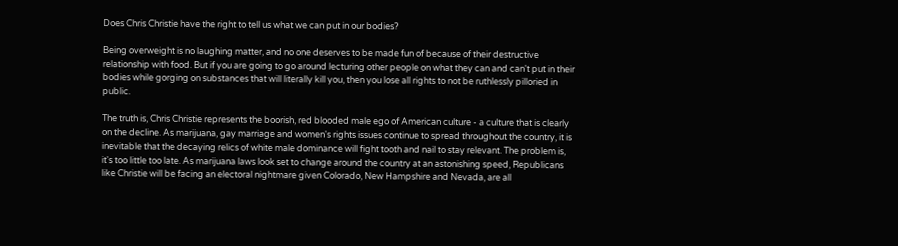Does Chris Christie have the right to tell us what we can put in our bodies?

Being overweight is no laughing matter, and no one deserves to be made fun of because of their destructive relationship with food. But if you are going to go around lecturing other people on what they can and can't put in their bodies while gorging on substances that will literally kill you, then you lose all rights to not be ruthlessly pilloried in public.

The truth is, Chris Christie represents the boorish, red blooded male ego of American culture - a culture that is clearly on the decline. As marijuana, gay marriage and women's rights issues continue to spread throughout the country, it is inevitable that the decaying relics of white male dominance will fight tooth and nail to stay relevant. The problem is, it's too little too late. As marijuana laws look set to change around the country at an astonishing speed, Republicans like Christie will be facing an electoral nightmare given Colorado, New Hampshire and Nevada, are all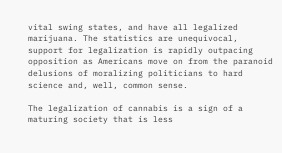vital swing states, and have all legalized marijuana. The statistics are unequivocal, support for legalization is rapidly outpacing opposition as Americans move on from the paranoid delusions of moralizing politicians to hard science and, well, common sense.

The legalization of cannabis is a sign of a maturing society that is less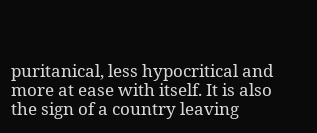puritanical, less hypocritical and more at ease with itself. It is also the sign of a country leaving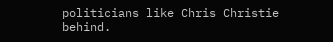politicians like Chris Christie behind.